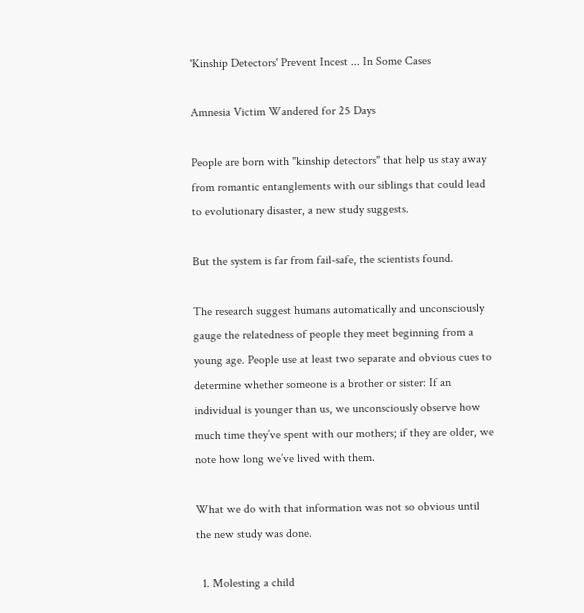'Kinship Detectors' Prevent Incest ... In Some Cases

Amnesia Victim Wandered for 25 Days

People are born with "kinship detectors" that help us stay away from romantic entanglements with our siblings that could lead to evolutionary disaster, a new study suggests.

But the system is far from fail-safe, the scientists found.

The research suggest humans automatically and unconsciously gauge the relatedness of people they meet beginning from a young age. People use at least two separate and obvious cues to determine whether someone is a brother or sister: If an individual is younger than us, we unconsciously observe how much time they’ve spent with our mothers; if they are older, we note how long we’ve lived with them.

What we do with that information was not so obvious until the new study was done.

  1. Molesting a child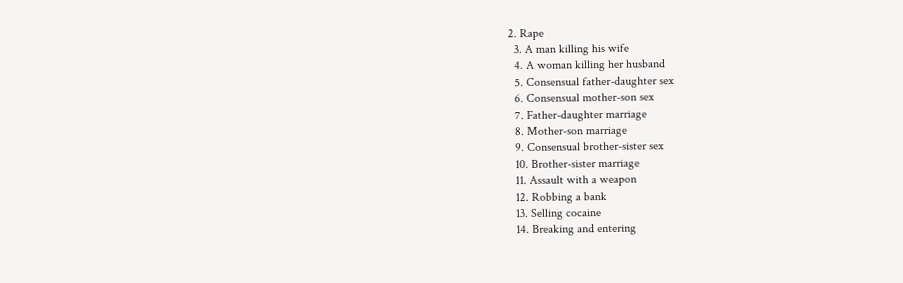2. Rape
  3. A man killing his wife
  4. A woman killing her husband
  5. Consensual father-daughter sex
  6. Consensual mother-son sex
  7. Father-daughter marriage
  8. Mother-son marriage
  9. Consensual brother-sister sex
  10. Brother-sister marriage
  11. Assault with a weapon
  12. Robbing a bank
  13. Selling cocaine
  14. Breaking and entering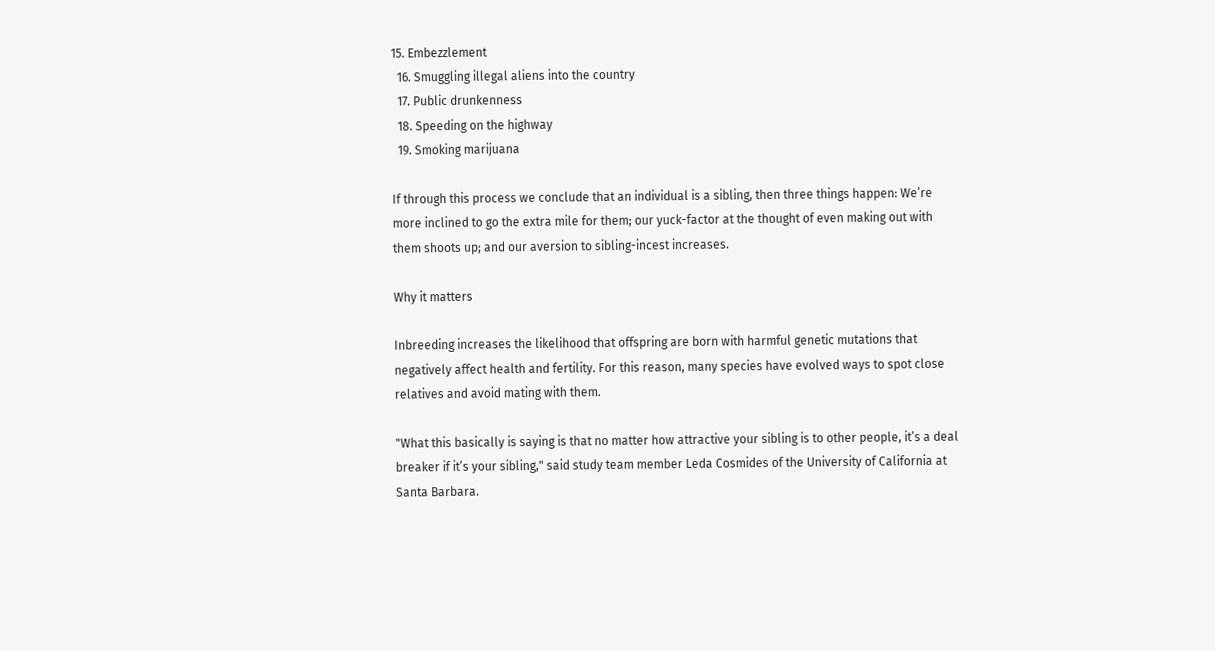15. Embezzlement
  16. Smuggling illegal aliens into the country
  17. Public drunkenness
  18. Speeding on the highway
  19. Smoking marijuana

If through this process we conclude that an individual is a sibling, then three things happen: We’re more inclined to go the extra mile for them; our yuck-factor at the thought of even making out with them shoots up; and our aversion to sibling-incest increases.

Why it matters

Inbreeding increases the likelihood that offspring are born with harmful genetic mutations that negatively affect health and fertility. For this reason, many species have evolved ways to spot close relatives and avoid mating with them.

"What this basically is saying is that no matter how attractive your sibling is to other people, it’s a deal breaker if it’s your sibling," said study team member Leda Cosmides of the University of California at Santa Barbara.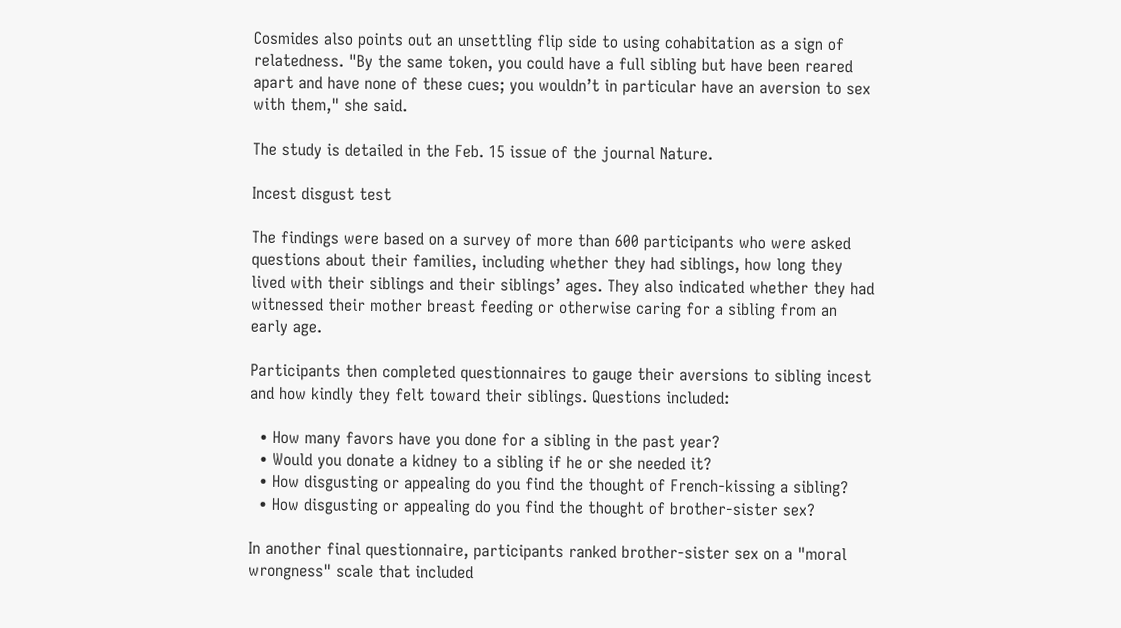Cosmides also points out an unsettling flip side to using cohabitation as a sign of relatedness. "By the same token, you could have a full sibling but have been reared apart and have none of these cues; you wouldn’t in particular have an aversion to sex with them," she said.

The study is detailed in the Feb. 15 issue of the journal Nature.

Incest disgust test

The findings were based on a survey of more than 600 participants who were asked questions about their families, including whether they had siblings, how long they lived with their siblings and their siblings’ ages. They also indicated whether they had witnessed their mother breast feeding or otherwise caring for a sibling from an early age.

Participants then completed questionnaires to gauge their aversions to sibling incest and how kindly they felt toward their siblings. Questions included:

  • How many favors have you done for a sibling in the past year?
  • Would you donate a kidney to a sibling if he or she needed it?
  • How disgusting or appealing do you find the thought of French-kissing a sibling?
  • How disgusting or appealing do you find the thought of brother-sister sex?

In another final questionnaire, participants ranked brother-sister sex on a "moral wrongness" scale that included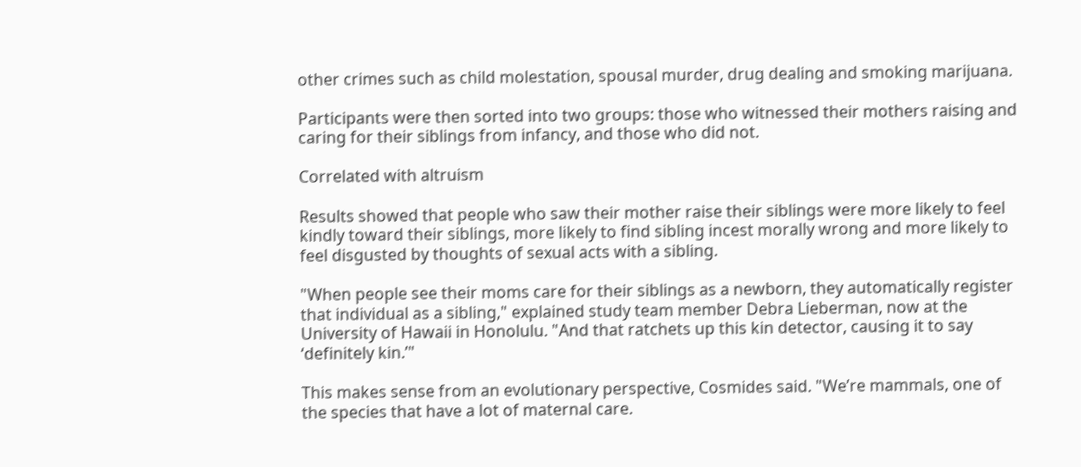other crimes such as child molestation, spousal murder, drug dealing and smoking marijuana.

Participants were then sorted into two groups: those who witnessed their mothers raising and caring for their siblings from infancy, and those who did not.

Correlated with altruism

Results showed that people who saw their mother raise their siblings were more likely to feel kindly toward their siblings, more likely to find sibling incest morally wrong and more likely to feel disgusted by thoughts of sexual acts with a sibling.

"When people see their moms care for their siblings as a newborn, they automatically register that individual as a sibling," explained study team member Debra Lieberman, now at the University of Hawaii in Honolulu. "And that ratchets up this kin detector, causing it to say ‘definitely kin.’"

This makes sense from an evolutionary perspective, Cosmides said. "We’re mammals, one of the species that have a lot of maternal care.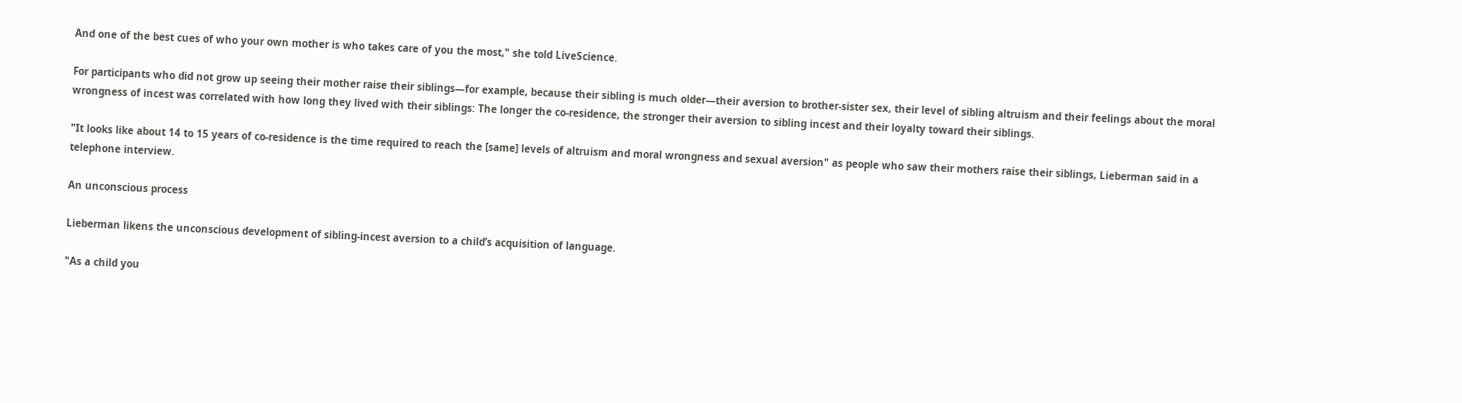And one of the best cues of who your own mother is who takes care of you the most," she told LiveScience.

For participants who did not grow up seeing their mother raise their siblings—for example, because their sibling is much older—their aversion to brother-sister sex, their level of sibling altruism and their feelings about the moral wrongness of incest was correlated with how long they lived with their siblings: The longer the co-residence, the stronger their aversion to sibling incest and their loyalty toward their siblings.

"It looks like about 14 to 15 years of co-residence is the time required to reach the [same] levels of altruism and moral wrongness and sexual aversion" as people who saw their mothers raise their siblings, Lieberman said in a telephone interview.

An unconscious process

Lieberman likens the unconscious development of sibling-incest aversion to a child’s acquisition of language.

"As a child you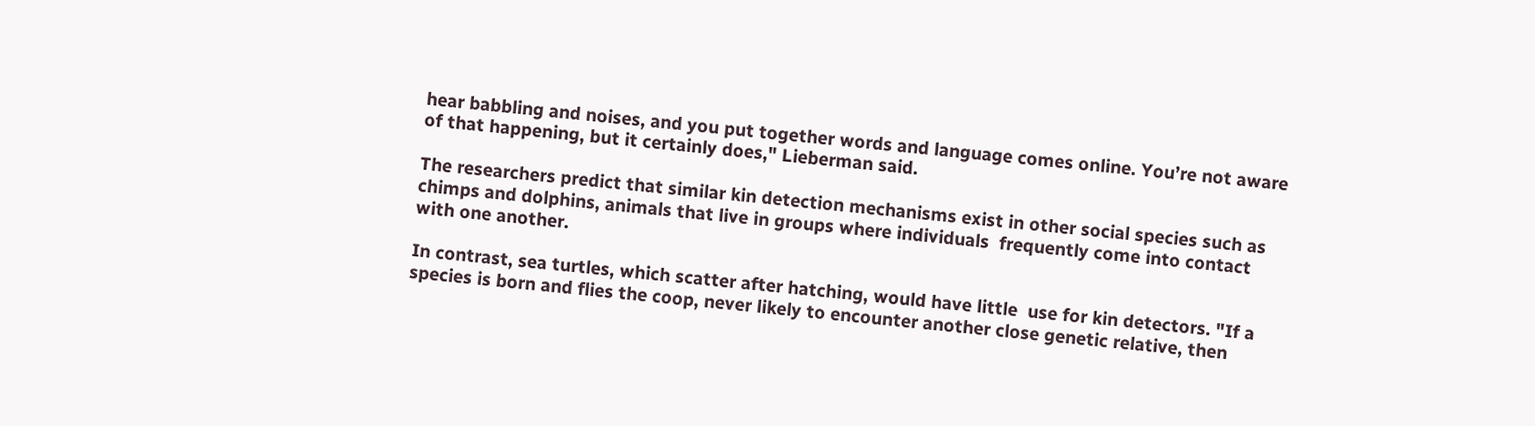hear babbling and noises, and you put together words and language comes online. You’re not aware of that happening, but it certainly does," Lieberman said.

The researchers predict that similar kin detection mechanisms exist in other social species such as chimps and dolphins, animals that live in groups where individuals  frequently come into contact with one another.

In contrast, sea turtles, which scatter after hatching, would have little  use for kin detectors. "If a species is born and flies the coop, never likely to encounter another close genetic relative, then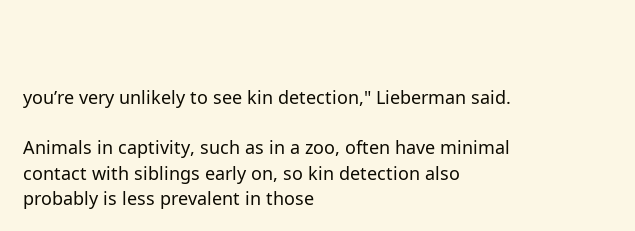you’re very unlikely to see kin detection," Lieberman said.

Animals in captivity, such as in a zoo, often have minimal contact with siblings early on, so kin detection also probably is less prevalent in those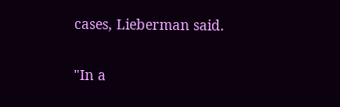cases, Lieberman said.

"In a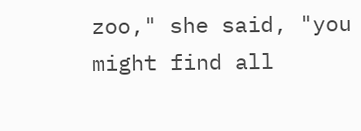zoo," she said, "you might find all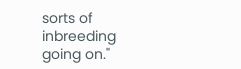sorts of inbreeding going on."